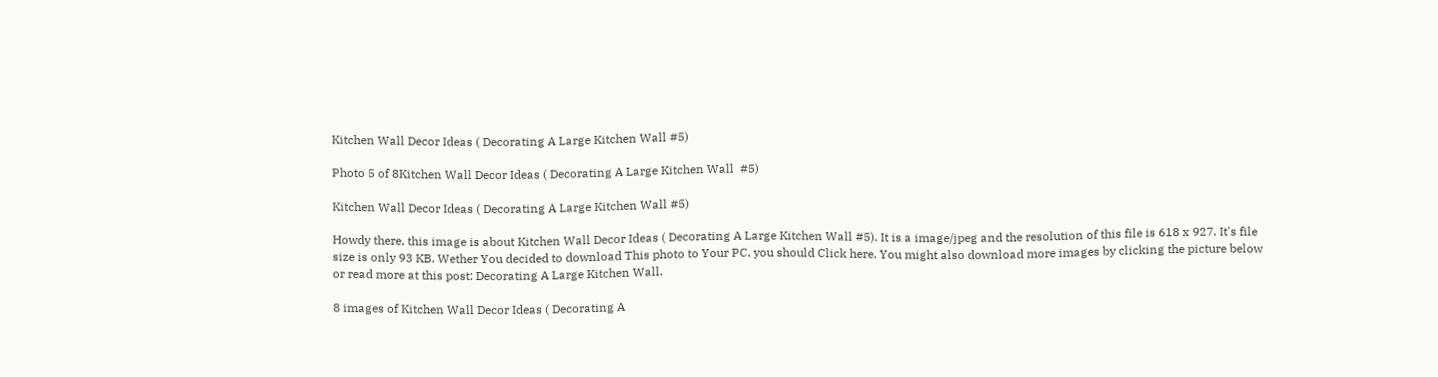Kitchen Wall Decor Ideas ( Decorating A Large Kitchen Wall #5)

Photo 5 of 8Kitchen Wall Decor Ideas ( Decorating A Large Kitchen Wall  #5)

Kitchen Wall Decor Ideas ( Decorating A Large Kitchen Wall #5)

Howdy there, this image is about Kitchen Wall Decor Ideas ( Decorating A Large Kitchen Wall #5). It is a image/jpeg and the resolution of this file is 618 x 927. It's file size is only 93 KB. Wether You decided to download This photo to Your PC, you should Click here. You might also download more images by clicking the picture below or read more at this post: Decorating A Large Kitchen Wall.

8 images of Kitchen Wall Decor Ideas ( Decorating A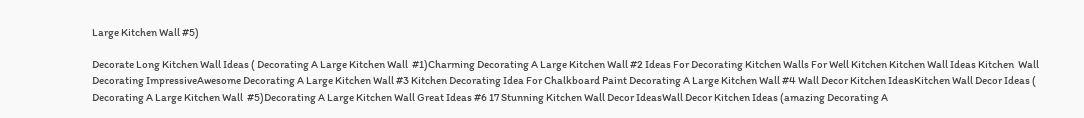Large Kitchen Wall #5)

Decorate Long Kitchen Wall Ideas ( Decorating A Large Kitchen Wall  #1)Charming Decorating A Large Kitchen Wall #2 Ideas For Decorating Kitchen Walls For Well Kitchen Kitchen Wall Ideas Kitchen  Wall Decorating ImpressiveAwesome Decorating A Large Kitchen Wall #3 Kitchen Decorating Idea For Chalkboard Paint Decorating A Large Kitchen Wall #4 Wall Decor Kitchen IdeasKitchen Wall Decor Ideas ( Decorating A Large Kitchen Wall  #5)Decorating A Large Kitchen Wall Great Ideas #6 17 Stunning Kitchen Wall Decor IdeasWall Decor Kitchen Ideas (amazing Decorating A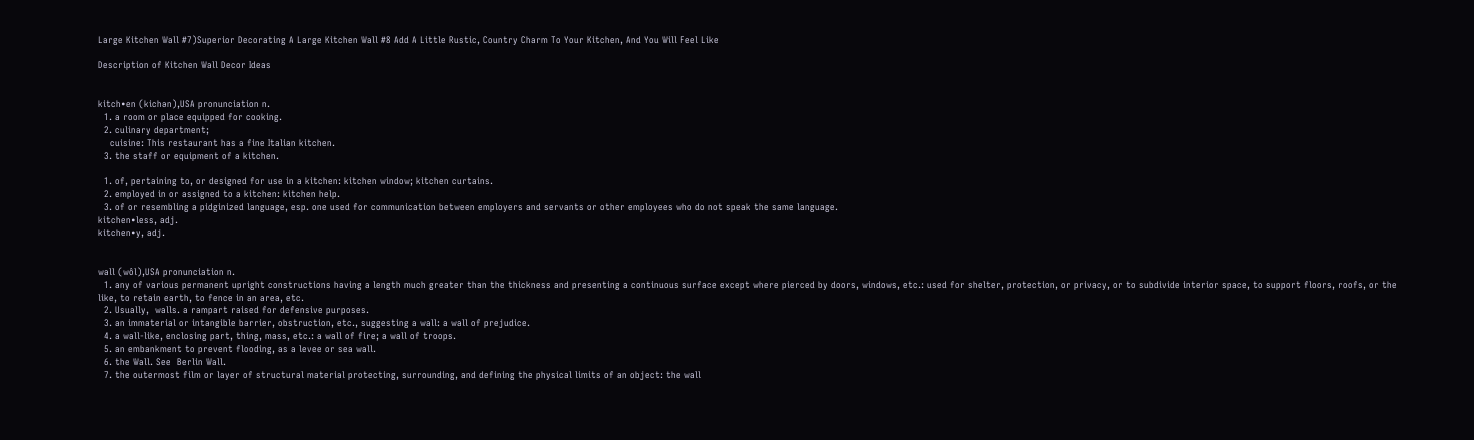Large Kitchen Wall #7)Superior Decorating A Large Kitchen Wall #8 Add A Little Rustic, Country Charm To Your Kitchen, And You Will Feel Like

Description of Kitchen Wall Decor Ideas


kitch•en (kichən),USA pronunciation n.
  1. a room or place equipped for cooking.
  2. culinary department;
    cuisine: This restaurant has a fine Italian kitchen.
  3. the staff or equipment of a kitchen.

  1. of, pertaining to, or designed for use in a kitchen: kitchen window; kitchen curtains.
  2. employed in or assigned to a kitchen: kitchen help.
  3. of or resembling a pidginized language, esp. one used for communication between employers and servants or other employees who do not speak the same language.
kitchen•less, adj.
kitchen•y, adj.


wall (wôl),USA pronunciation n.
  1. any of various permanent upright constructions having a length much greater than the thickness and presenting a continuous surface except where pierced by doors, windows, etc.: used for shelter, protection, or privacy, or to subdivide interior space, to support floors, roofs, or the like, to retain earth, to fence in an area, etc.
  2. Usually,  walls. a rampart raised for defensive purposes.
  3. an immaterial or intangible barrier, obstruction, etc., suggesting a wall: a wall of prejudice.
  4. a wall-like, enclosing part, thing, mass, etc.: a wall of fire; a wall of troops.
  5. an embankment to prevent flooding, as a levee or sea wall.
  6. the Wall. See  Berlin Wall.
  7. the outermost film or layer of structural material protecting, surrounding, and defining the physical limits of an object: the wall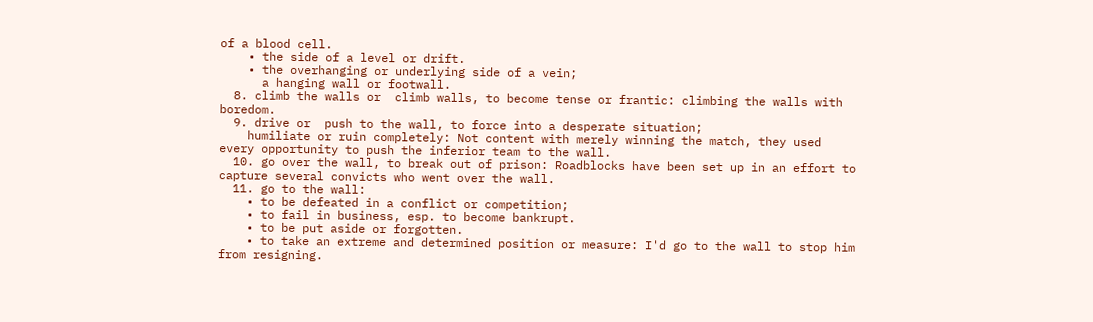of a blood cell.
    • the side of a level or drift.
    • the overhanging or underlying side of a vein;
      a hanging wall or footwall.
  8. climb the walls or  climb walls, to become tense or frantic: climbing the walls with boredom.
  9. drive or  push to the wall, to force into a desperate situation;
    humiliate or ruin completely: Not content with merely winning the match, they used every opportunity to push the inferior team to the wall.
  10. go over the wall, to break out of prison: Roadblocks have been set up in an effort to capture several convicts who went over the wall.
  11. go to the wall:
    • to be defeated in a conflict or competition;
    • to fail in business, esp. to become bankrupt.
    • to be put aside or forgotten.
    • to take an extreme and determined position or measure: I'd go to the wall to stop him from resigning.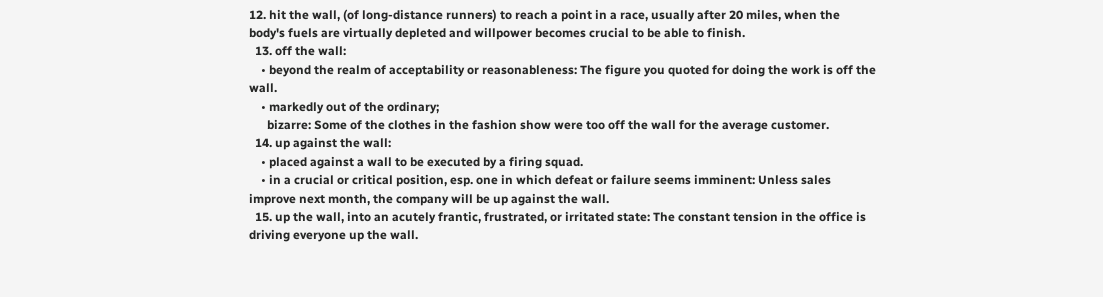12. hit the wall, (of long-distance runners) to reach a point in a race, usually after 20 miles, when the body's fuels are virtually depleted and willpower becomes crucial to be able to finish.
  13. off the wall:
    • beyond the realm of acceptability or reasonableness: The figure you quoted for doing the work is off the wall.
    • markedly out of the ordinary;
      bizarre: Some of the clothes in the fashion show were too off the wall for the average customer.
  14. up against the wall:
    • placed against a wall to be executed by a firing squad.
    • in a crucial or critical position, esp. one in which defeat or failure seems imminent: Unless sales improve next month, the company will be up against the wall.
  15. up the wall, into an acutely frantic, frustrated, or irritated state: The constant tension in the office is driving everyone up the wall.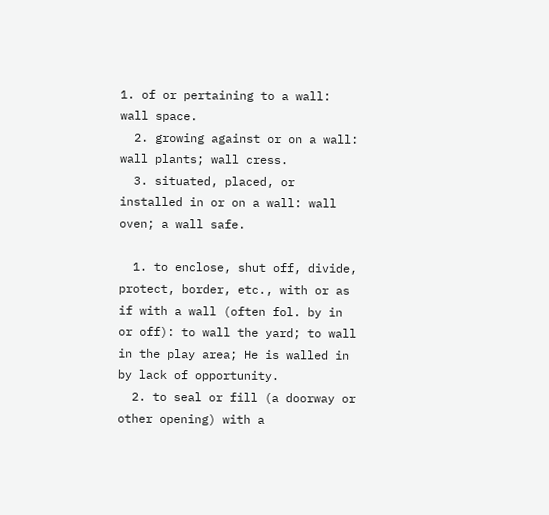1. of or pertaining to a wall: wall space.
  2. growing against or on a wall: wall plants; wall cress.
  3. situated, placed, or installed in or on a wall: wall oven; a wall safe.

  1. to enclose, shut off, divide, protect, border, etc., with or as if with a wall (often fol. by in or off): to wall the yard; to wall in the play area; He is walled in by lack of opportunity.
  2. to seal or fill (a doorway or other opening) with a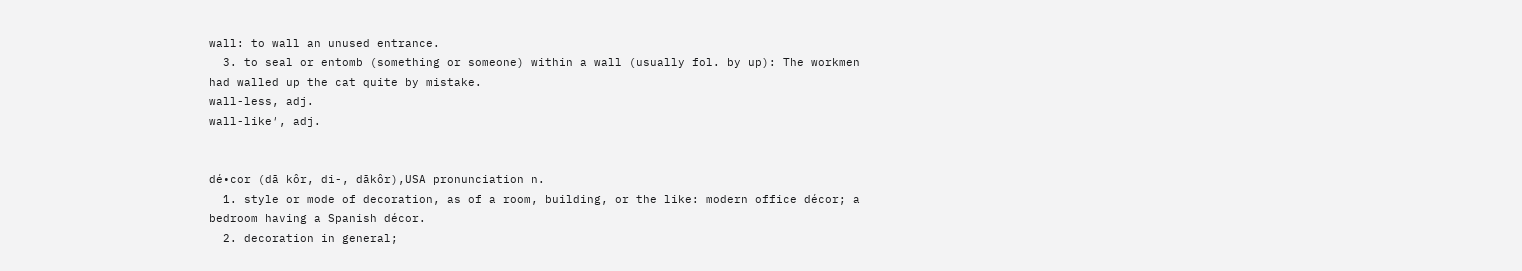wall: to wall an unused entrance.
  3. to seal or entomb (something or someone) within a wall (usually fol. by up): The workmen had walled up the cat quite by mistake.
wall-less, adj.
wall-like′, adj.


dé•cor (dā kôr, di-, dākôr),USA pronunciation n.
  1. style or mode of decoration, as of a room, building, or the like: modern office décor; a bedroom having a Spanish décor.
  2. decoration in general;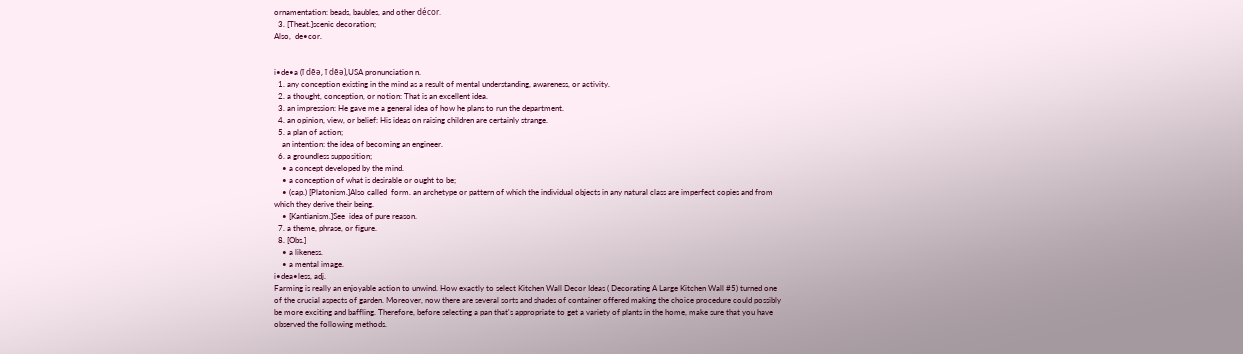ornamentation: beads, baubles, and other décor.
  3. [Theat.]scenic decoration;
Also,  de•cor.


i•de•a (ī dēə, ī dēə),USA pronunciation n.
  1. any conception existing in the mind as a result of mental understanding, awareness, or activity.
  2. a thought, conception, or notion: That is an excellent idea.
  3. an impression: He gave me a general idea of how he plans to run the department.
  4. an opinion, view, or belief: His ideas on raising children are certainly strange.
  5. a plan of action;
    an intention: the idea of becoming an engineer.
  6. a groundless supposition;
    • a concept developed by the mind.
    • a conception of what is desirable or ought to be;
    • (cap.) [Platonism.]Also called  form. an archetype or pattern of which the individual objects in any natural class are imperfect copies and from which they derive their being.
    • [Kantianism.]See  idea of pure reason.
  7. a theme, phrase, or figure.
  8. [Obs.]
    • a likeness.
    • a mental image.
i•dea•less, adj.
Farming is really an enjoyable action to unwind. How exactly to select Kitchen Wall Decor Ideas ( Decorating A Large Kitchen Wall #5) turned one of the crucial aspects of garden. Moreover, now there are several sorts and shades of container offered making the choice procedure could possibly be more exciting and baffling. Therefore, before selecting a pan that's appropriate to get a variety of plants in the home, make sure that you have observed the following methods.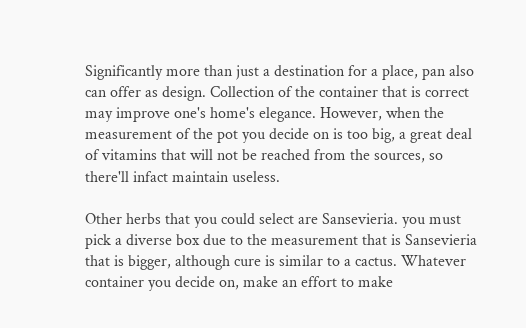Significantly more than just a destination for a place, pan also can offer as design. Collection of the container that is correct may improve one's home's elegance. However, when the measurement of the pot you decide on is too big, a great deal of vitamins that will not be reached from the sources, so there'll infact maintain useless.

Other herbs that you could select are Sansevieria. you must pick a diverse box due to the measurement that is Sansevieria that is bigger, although cure is similar to a cactus. Whatever container you decide on, make an effort to make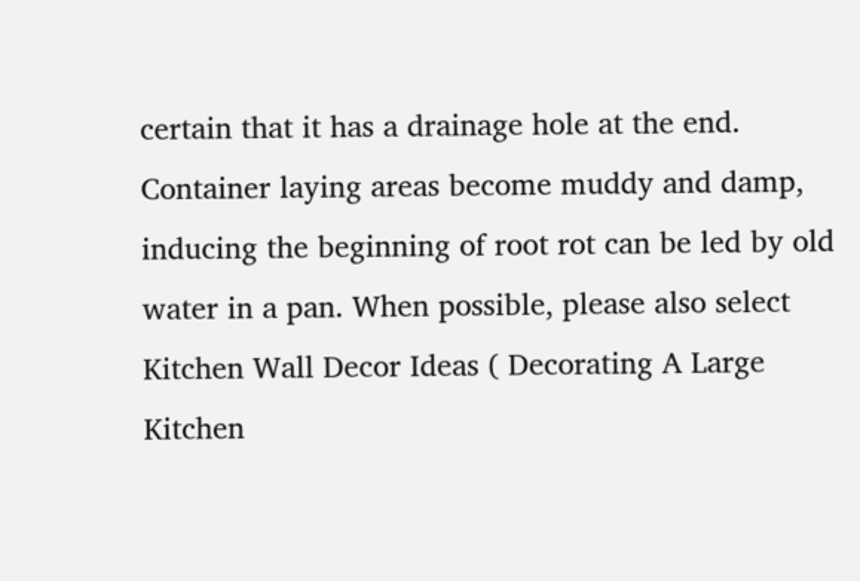certain that it has a drainage hole at the end. Container laying areas become muddy and damp, inducing the beginning of root rot can be led by old water in a pan. When possible, please also select Kitchen Wall Decor Ideas ( Decorating A Large Kitchen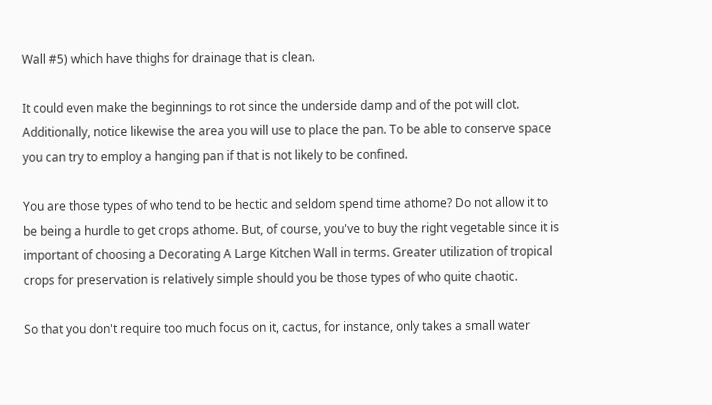Wall #5) which have thighs for drainage that is clean.

It could even make the beginnings to rot since the underside damp and of the pot will clot. Additionally, notice likewise the area you will use to place the pan. To be able to conserve space you can try to employ a hanging pan if that is not likely to be confined.

You are those types of who tend to be hectic and seldom spend time athome? Do not allow it to be being a hurdle to get crops athome. But, of course, you've to buy the right vegetable since it is important of choosing a Decorating A Large Kitchen Wall in terms. Greater utilization of tropical crops for preservation is relatively simple should you be those types of who quite chaotic.

So that you don't require too much focus on it, cactus, for instance, only takes a small water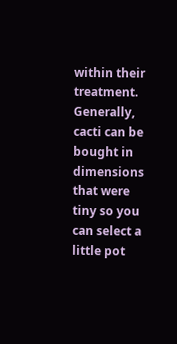within their treatment. Generally, cacti can be bought in dimensions that were tiny so you can select a little pot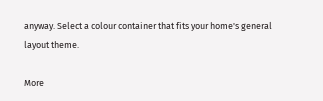anyway. Select a colour container that fits your home's general layout theme.

More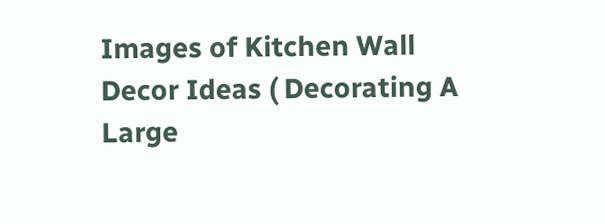Images of Kitchen Wall Decor Ideas ( Decorating A Large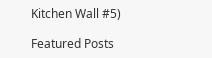Kitchen Wall #5)

Featured Posts